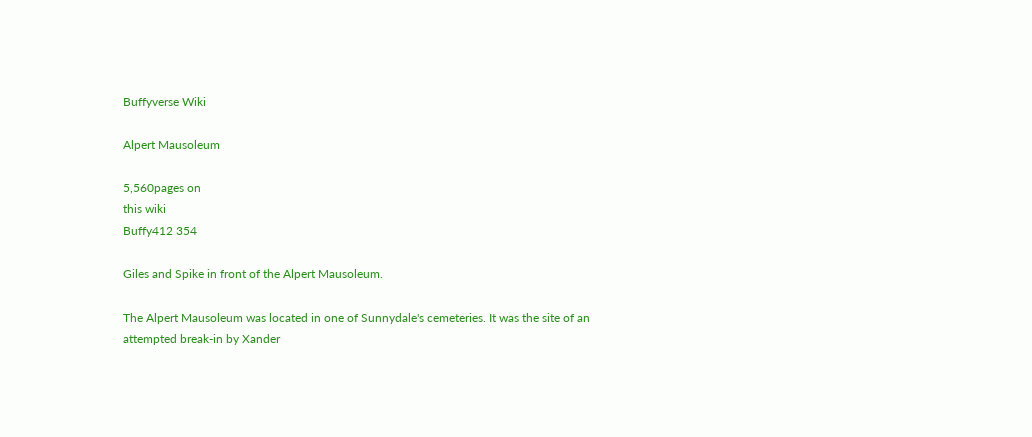Buffyverse Wiki

Alpert Mausoleum

5,560pages on
this wiki
Buffy412 354

Giles and Spike in front of the Alpert Mausoleum.

The Alpert Mausoleum was located in one of Sunnydale's cemeteries. It was the site of an attempted break-in by Xander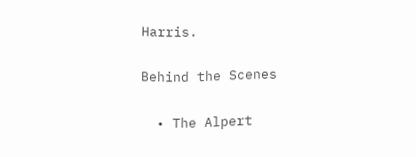Harris.

Behind the Scenes

  • The Alpert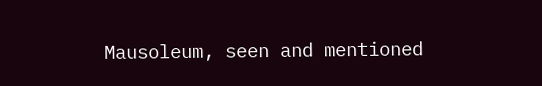Mausoleum, seen and mentioned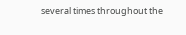several times throughout the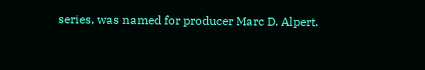series, was named for producer Marc D. Alpert.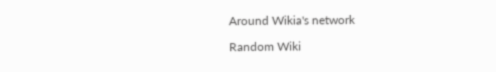Around Wikia's network

Random Wiki